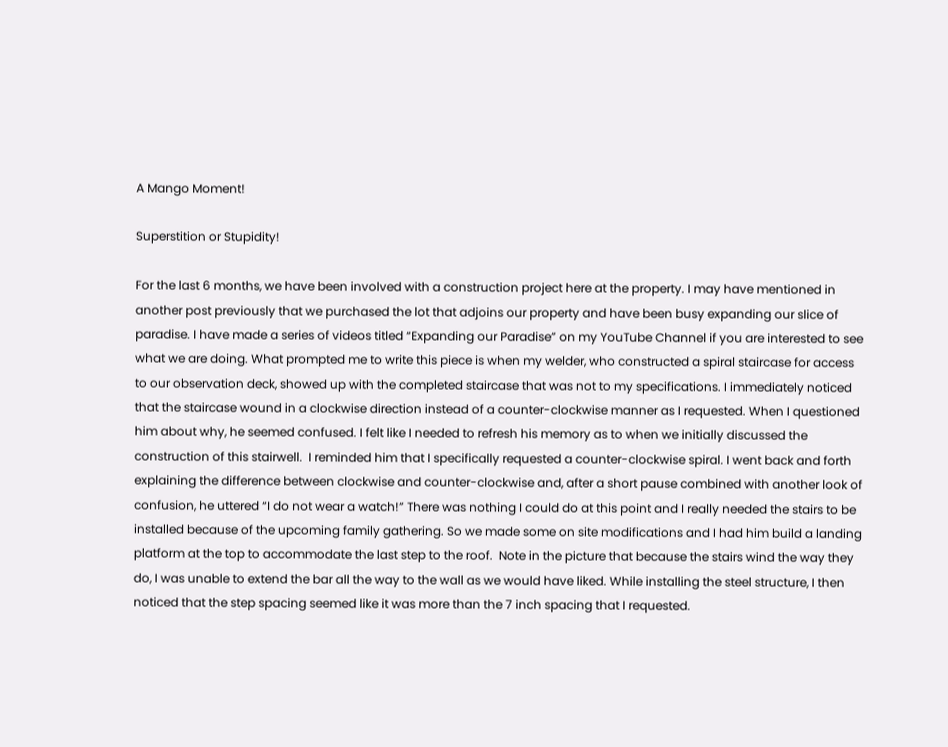A Mango Moment!

Superstition or Stupidity!

For the last 6 months, we have been involved with a construction project here at the property. I may have mentioned in another post previously that we purchased the lot that adjoins our property and have been busy expanding our slice of paradise. I have made a series of videos titled “Expanding our Paradise” on my YouTube Channel if you are interested to see what we are doing. What prompted me to write this piece is when my welder, who constructed a spiral staircase for access to our observation deck, showed up with the completed staircase that was not to my specifications. I immediately noticed that the staircase wound in a clockwise direction instead of a counter-clockwise manner as I requested. When I questioned him about why, he seemed confused. I felt like I needed to refresh his memory as to when we initially discussed the construction of this stairwell.  I reminded him that I specifically requested a counter-clockwise spiral. I went back and forth explaining the difference between clockwise and counter-clockwise and, after a short pause combined with another look of confusion, he uttered “I do not wear a watch!” There was nothing I could do at this point and I really needed the stairs to be installed because of the upcoming family gathering. So we made some on site modifications and I had him build a landing platform at the top to accommodate the last step to the roof.  Note in the picture that because the stairs wind the way they do, I was unable to extend the bar all the way to the wall as we would have liked. While installing the steel structure, I then noticed that the step spacing seemed like it was more than the 7 inch spacing that I requested.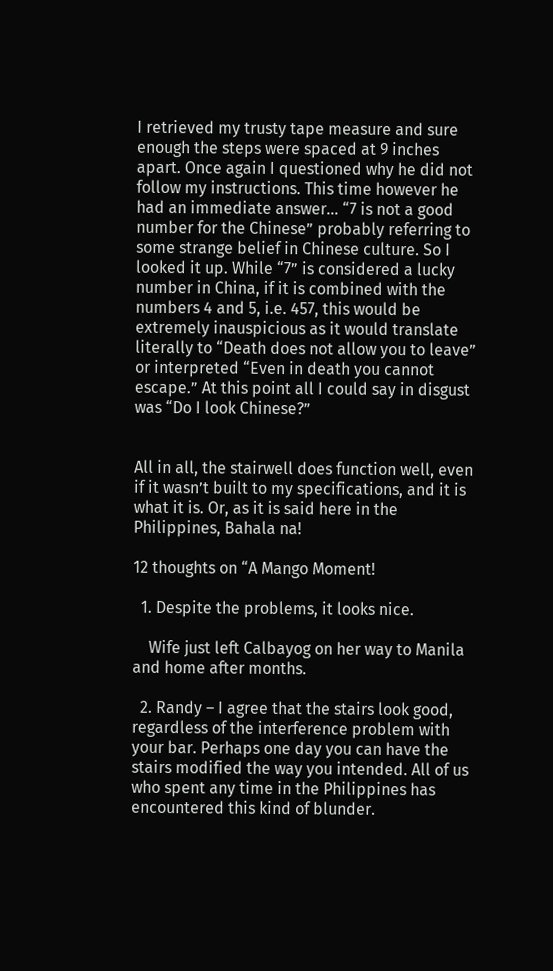I retrieved my trusty tape measure and sure enough the steps were spaced at 9 inches apart. Once again I questioned why he did not follow my instructions. This time however he had an immediate answer… “7 is not a good number for the Chinese” probably referring to some strange belief in Chinese culture. So I looked it up. While “7” is considered a lucky number in China, if it is combined with the numbers 4 and 5, i.e. 457, this would be extremely inauspicious as it would translate literally to “Death does not allow you to leave” or interpreted “Even in death you cannot escape.” At this point all I could say in disgust was “Do I look Chinese?”


All in all, the stairwell does function well, even if it wasn’t built to my specifications, and it is what it is. Or, as it is said here in the Philippines, Bahala na!

12 thoughts on “A Mango Moment!

  1. Despite the problems, it looks nice.

    Wife just left Calbayog on her way to Manila and home after months.

  2. Randy – I agree that the stairs look good, regardless of the interference problem with your bar. Perhaps one day you can have the stairs modified the way you intended. All of us who spent any time in the Philippines has encountered this kind of blunder.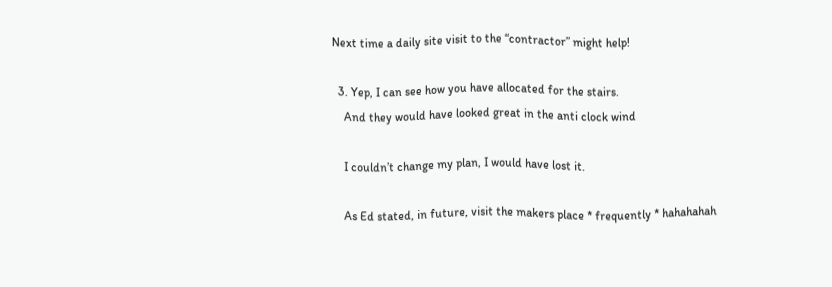Next time a daily site visit to the “contractor” might help!

  3. Yep, I can see how you have allocated for the stairs.
    And they would have looked great in the anti clock wind

    I couldn’t change my plan, I would have lost it.

    As Ed stated, in future, visit the makers place * frequently * hahahahah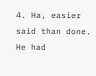4. Ha, easier said than done. He had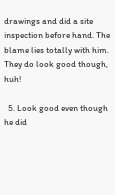drawings and did a site inspection before hand. The blame lies totally with him. They do look good though, huh!

  5. Look good even though he did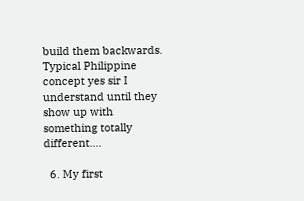build them backwards. Typical Philippine concept yes sir I understand until they show up with something totally different….

  6. My first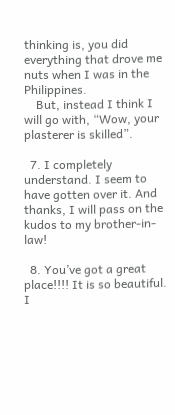thinking is, you did everything that drove me nuts when I was in the Philippines.
    But, instead I think I will go with, “Wow, your plasterer is skilled”.

  7. I completely understand. I seem to have gotten over it. And thanks, I will pass on the kudos to my brother-in-law!

  8. You’ve got a great place!!!! It is so beautiful. I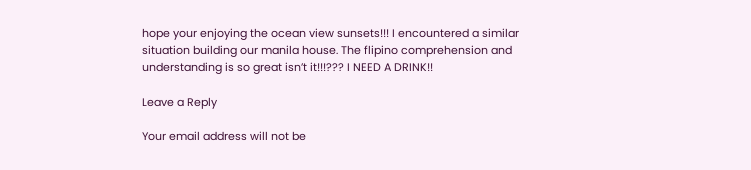hope your enjoying the ocean view sunsets!!! I encountered a similar situation building our manila house. The flipino comprehension and understanding is so great isn’t it!!!??? I NEED A DRINK!!

Leave a Reply

Your email address will not be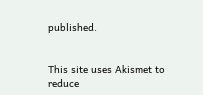published.


This site uses Akismet to reduce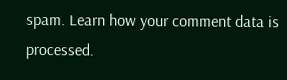spam. Learn how your comment data is processed.